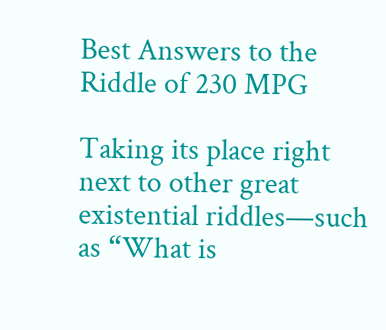Best Answers to the Riddle of 230 MPG

Taking its place right next to other great existential riddles—such as “What is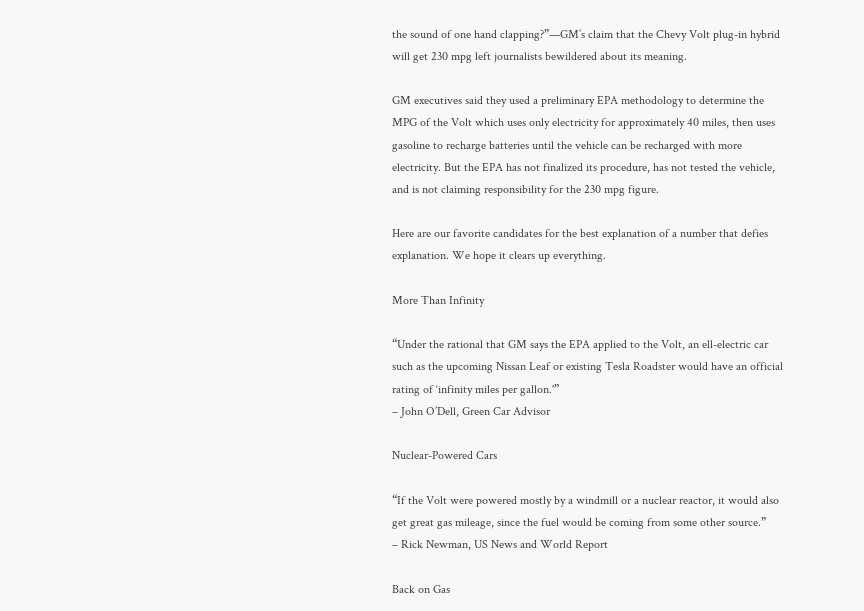the sound of one hand clapping?”—GM’s claim that the Chevy Volt plug-in hybrid will get 230 mpg left journalists bewildered about its meaning.

GM executives said they used a preliminary EPA methodology to determine the MPG of the Volt which uses only electricity for approximately 40 miles, then uses gasoline to recharge batteries until the vehicle can be recharged with more electricity. But the EPA has not finalized its procedure, has not tested the vehicle, and is not claiming responsibility for the 230 mpg figure.

Here are our favorite candidates for the best explanation of a number that defies explanation. We hope it clears up everything.

More Than Infinity

“Under the rational that GM says the EPA applied to the Volt, an ell-electric car such as the upcoming Nissan Leaf or existing Tesla Roadster would have an official rating of ‘infinity miles per gallon.'”
– John O’Dell, Green Car Advisor

Nuclear-Powered Cars

“If the Volt were powered mostly by a windmill or a nuclear reactor, it would also get great gas mileage, since the fuel would be coming from some other source.”
– Rick Newman, US News and World Report

Back on Gas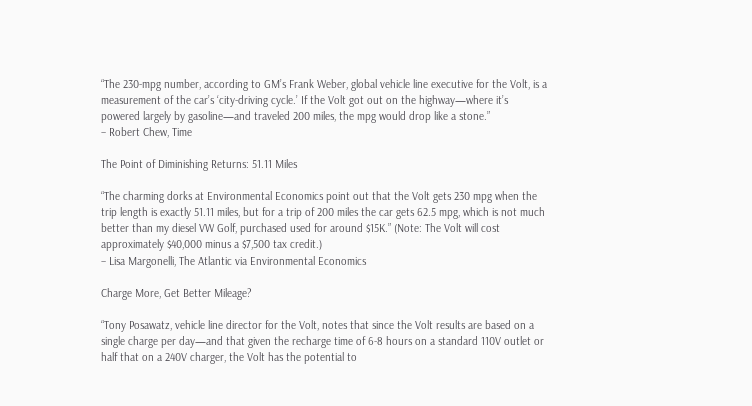“The 230-mpg number, according to GM’s Frank Weber, global vehicle line executive for the Volt, is a measurement of the car’s ‘city-driving cycle.’ If the Volt got out on the highway—where it’s powered largely by gasoline—and traveled 200 miles, the mpg would drop like a stone.”
– Robert Chew, Time

The Point of Diminishing Returns: 51.11 Miles

“The charming dorks at Environmental Economics point out that the Volt gets 230 mpg when the trip length is exactly 51.11 miles, but for a trip of 200 miles the car gets 62.5 mpg, which is not much better than my diesel VW Golf, purchased used for around $15K.” (Note: The Volt will cost approximately $40,000 minus a $7,500 tax credit.)
– Lisa Margonelli, The Atlantic via Environmental Economics

Charge More, Get Better Mileage?

“Tony Posawatz, vehicle line director for the Volt, notes that since the Volt results are based on a single charge per day—and that given the recharge time of 6-8 hours on a standard 110V outlet or half that on a 240V charger, the Volt has the potential to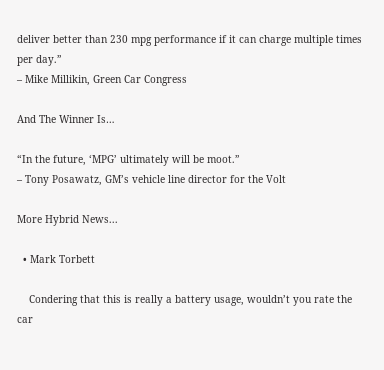deliver better than 230 mpg performance if it can charge multiple times per day.”
– Mike Millikin, Green Car Congress

And The Winner Is…

“In the future, ‘MPG’ ultimately will be moot.”
– Tony Posawatz, GM’s vehicle line director for the Volt

More Hybrid News...

  • Mark Torbett

    Condering that this is really a battery usage, wouldn’t you rate the car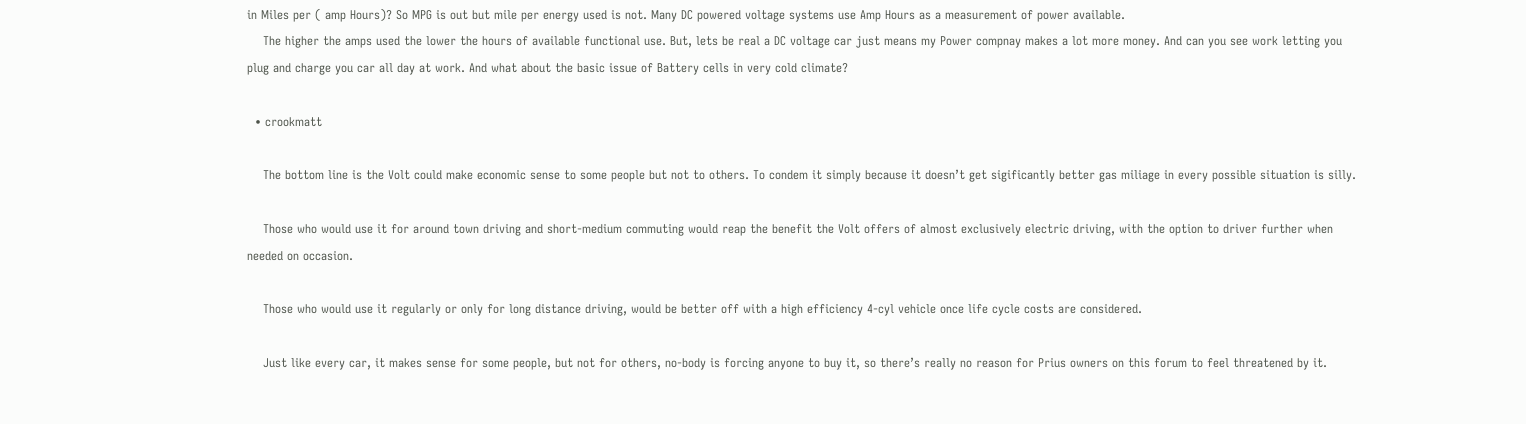in Miles per ( amp Hours)? So MPG is out but mile per energy used is not. Many DC powered voltage systems use Amp Hours as a measurement of power available.
    The higher the amps used the lower the hours of available functional use. But, lets be real a DC voltage car just means my Power compnay makes a lot more money. And can you see work letting you plug and charge you car all day at work. And what about the basic issue of Battery cells in very cold climate?

  • crookmatt

    The bottom line is the Volt could make economic sense to some people but not to others. To condem it simply because it doesn’t get sigificantly better gas miliage in every possible situation is silly.

    Those who would use it for around town driving and short-medium commuting would reap the benefit the Volt offers of almost exclusively electric driving, with the option to driver further when needed on occasion.

    Those who would use it regularly or only for long distance driving, would be better off with a high efficiency 4-cyl vehicle once life cycle costs are considered.

    Just like every car, it makes sense for some people, but not for others, no-body is forcing anyone to buy it, so there’s really no reason for Prius owners on this forum to feel threatened by it.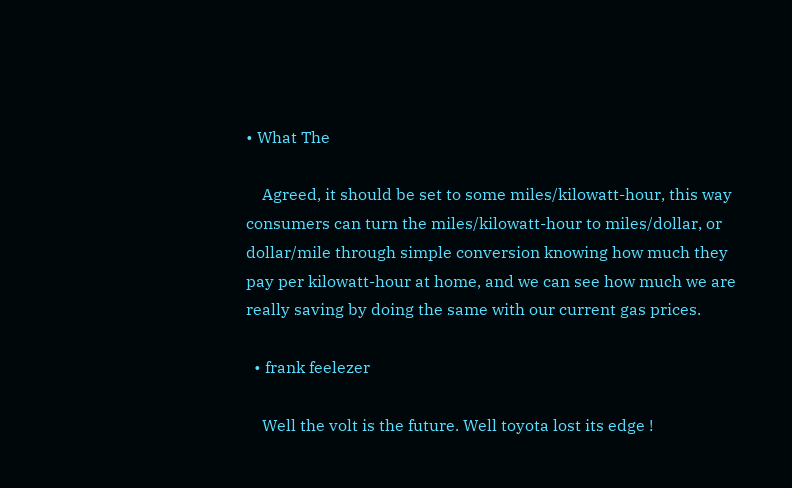• What The

    Agreed, it should be set to some miles/kilowatt-hour, this way consumers can turn the miles/kilowatt-hour to miles/dollar, or dollar/mile through simple conversion knowing how much they pay per kilowatt-hour at home, and we can see how much we are really saving by doing the same with our current gas prices.

  • frank feelezer

    Well the volt is the future. Well toyota lost its edge !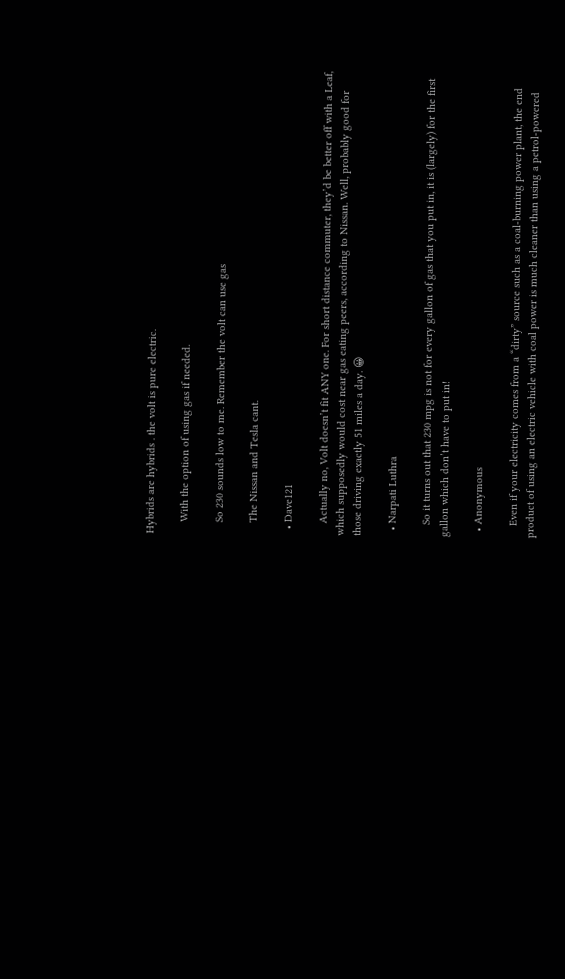Hybrids are hybrids . the volt is pure electric.

    With the option of using gas if needed.

    So 230 sounds low to me. Remember the volt can use gas

    The Nissan and Tesla cant.

  • Dave121

    Actually no, Volt doesn’t fit ANY one. For short distance commuter, they’d be better off with a Leaf, which supposedly would cost near gas eating peers, according to Nissan. Well, probably good for those driving exactly 51 miles a day. 😀

  • Narpati Luthra

    So it turns out that 230 mpg is not for every gallon of gas that you put in, it is (largely) for the first gallon which don’t have to put in!

  • Anonymous

    Even if your electricity comes from a “dirty” source such as a coal-burning power plant, the end product of using an electric vehicle with coal power is much cleaner than using a petrol-powered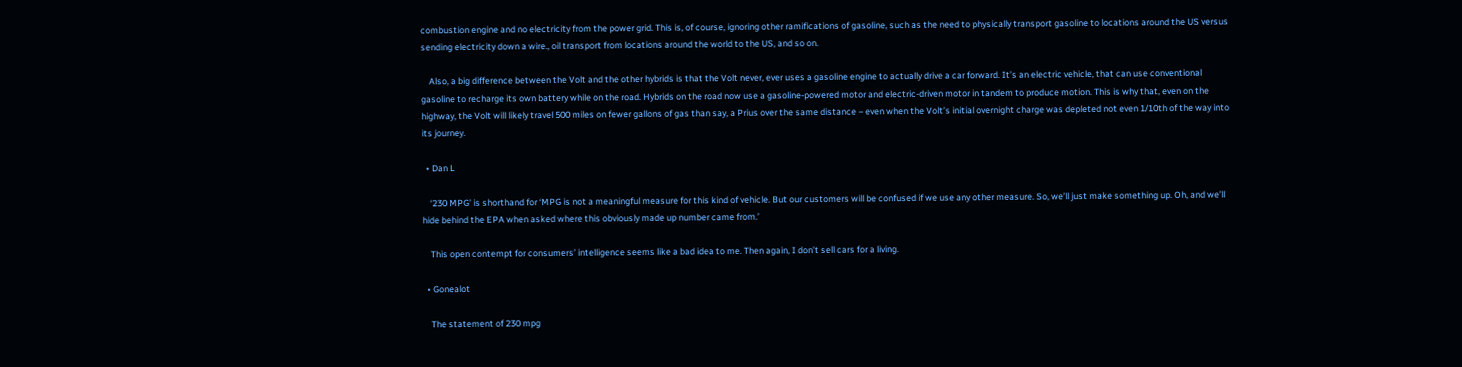combustion engine and no electricity from the power grid. This is, of course, ignoring other ramifications of gasoline, such as the need to physically transport gasoline to locations around the US versus sending electricity down a wire., oil transport from locations around the world to the US, and so on.

    Also, a big difference between the Volt and the other hybrids is that the Volt never, ever uses a gasoline engine to actually drive a car forward. It’s an electric vehicle, that can use conventional gasoline to recharge its own battery while on the road. Hybrids on the road now use a gasoline-powered motor and electric-driven motor in tandem to produce motion. This is why that, even on the highway, the Volt will likely travel 500 miles on fewer gallons of gas than say, a Prius over the same distance – even when the Volt’s initial overnight charge was depleted not even 1/10th of the way into its journey.

  • Dan L

    ‘230 MPG’ is shorthand for ‘MPG is not a meaningful measure for this kind of vehicle. But our customers will be confused if we use any other measure. So, we’ll just make something up. Oh, and we’ll hide behind the EPA when asked where this obviously made up number came from.’

    This open contempt for consumers’ intelligence seems like a bad idea to me. Then again, I don’t sell cars for a living.

  • Gonealot

    The statement of 230 mpg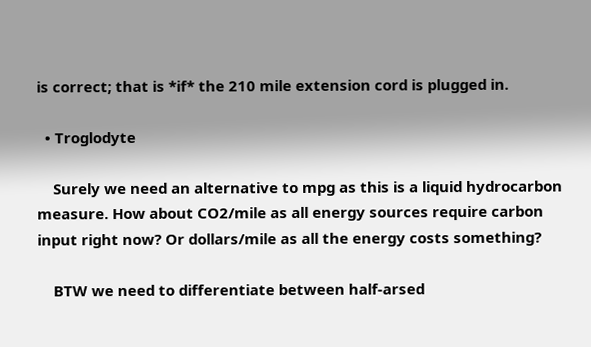is correct; that is *if* the 210 mile extension cord is plugged in.

  • Troglodyte

    Surely we need an alternative to mpg as this is a liquid hydrocarbon measure. How about CO2/mile as all energy sources require carbon input right now? Or dollars/mile as all the energy costs something?

    BTW we need to differentiate between half-arsed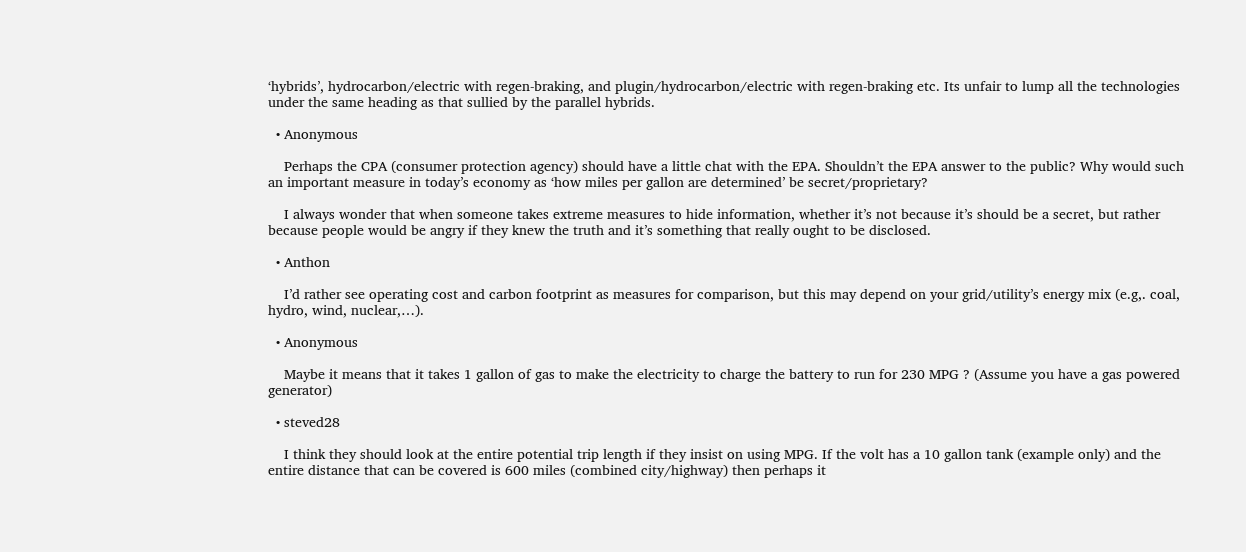‘hybrids’, hydrocarbon/electric with regen-braking, and plugin/hydrocarbon/electric with regen-braking etc. Its unfair to lump all the technologies under the same heading as that sullied by the parallel hybrids.

  • Anonymous

    Perhaps the CPA (consumer protection agency) should have a little chat with the EPA. Shouldn’t the EPA answer to the public? Why would such an important measure in today’s economy as ‘how miles per gallon are determined’ be secret/proprietary?

    I always wonder that when someone takes extreme measures to hide information, whether it’s not because it’s should be a secret, but rather because people would be angry if they knew the truth and it’s something that really ought to be disclosed.

  • Anthon

    I’d rather see operating cost and carbon footprint as measures for comparison, but this may depend on your grid/utility’s energy mix (e.g,. coal, hydro, wind, nuclear,…).

  • Anonymous

    Maybe it means that it takes 1 gallon of gas to make the electricity to charge the battery to run for 230 MPG ? (Assume you have a gas powered generator)

  • steved28

    I think they should look at the entire potential trip length if they insist on using MPG. If the volt has a 10 gallon tank (example only) and the entire distance that can be covered is 600 miles (combined city/highway) then perhaps it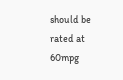should be rated at 60mpg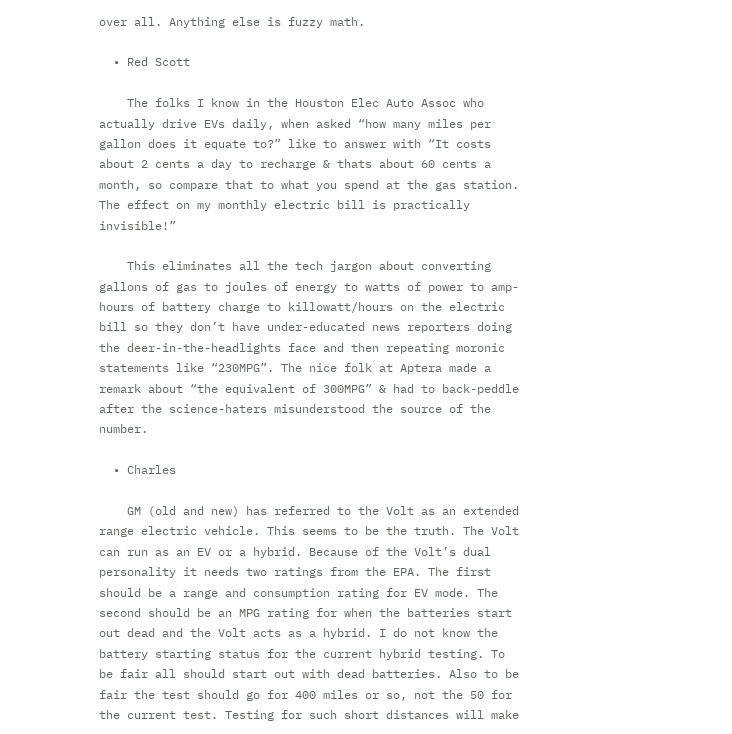over all. Anything else is fuzzy math.

  • Red Scott

    The folks I know in the Houston Elec Auto Assoc who actually drive EVs daily, when asked “how many miles per gallon does it equate to?” like to answer with “It costs about 2 cents a day to recharge & thats about 60 cents a month, so compare that to what you spend at the gas station. The effect on my monthly electric bill is practically invisible!”

    This eliminates all the tech jargon about converting gallons of gas to joules of energy to watts of power to amp-hours of battery charge to killowatt/hours on the electric bill so they don’t have under-educated news reporters doing the deer-in-the-headlights face and then repeating moronic statements like “230MPG”. The nice folk at Aptera made a remark about “the equivalent of 300MPG” & had to back-peddle after the science-haters misunderstood the source of the number.

  • Charles

    GM (old and new) has referred to the Volt as an extended range electric vehicle. This seems to be the truth. The Volt can run as an EV or a hybrid. Because of the Volt’s dual personality it needs two ratings from the EPA. The first should be a range and consumption rating for EV mode. The second should be an MPG rating for when the batteries start out dead and the Volt acts as a hybrid. I do not know the battery starting status for the current hybrid testing. To be fair all should start out with dead batteries. Also to be fair the test should go for 400 miles or so, not the 50 for the current test. Testing for such short distances will make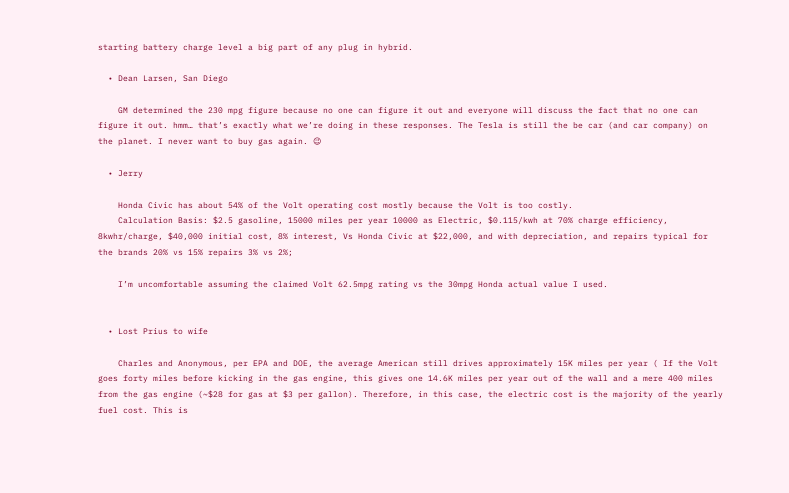starting battery charge level a big part of any plug in hybrid.

  • Dean Larsen, San Diego

    GM determined the 230 mpg figure because no one can figure it out and everyone will discuss the fact that no one can figure it out. hmm… that’s exactly what we’re doing in these responses. The Tesla is still the be car (and car company) on the planet. I never want to buy gas again. 😉

  • Jerry

    Honda Civic has about 54% of the Volt operating cost mostly because the Volt is too costly.
    Calculation Basis: $2.5 gasoline, 15000 miles per year 10000 as Electric, $0.115/kwh at 70% charge efficiency, 8kwhr/charge, $40,000 initial cost, 8% interest, Vs Honda Civic at $22,000, and with depreciation, and repairs typical for the brands 20% vs 15% repairs 3% vs 2%;

    I’m uncomfortable assuming the claimed Volt 62.5mpg rating vs the 30mpg Honda actual value I used.


  • Lost Prius to wife

    Charles and Anonymous, per EPA and DOE, the average American still drives approximately 15K miles per year ( If the Volt goes forty miles before kicking in the gas engine, this gives one 14.6K miles per year out of the wall and a mere 400 miles from the gas engine (~$28 for gas at $3 per gallon). Therefore, in this case, the electric cost is the majority of the yearly fuel cost. This is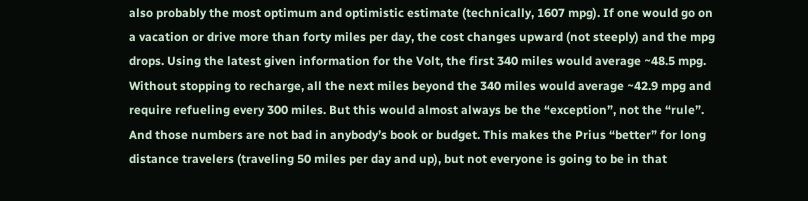also probably the most optimum and optimistic estimate (technically, 1607 mpg). If one would go on a vacation or drive more than forty miles per day, the cost changes upward (not steeply) and the mpg drops. Using the latest given information for the Volt, the first 340 miles would average ~48.5 mpg. Without stopping to recharge, all the next miles beyond the 340 miles would average ~42.9 mpg and require refueling every 300 miles. But this would almost always be the “exception”, not the “rule”. And those numbers are not bad in anybody’s book or budget. This makes the Prius “better” for long distance travelers (traveling 50 miles per day and up), but not everyone is going to be in that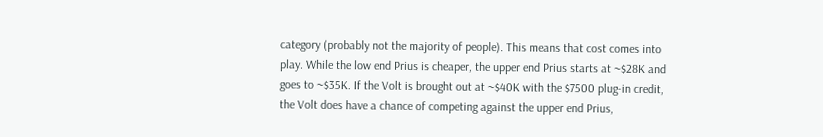category (probably not the majority of people). This means that cost comes into play. While the low end Prius is cheaper, the upper end Prius starts at ~$28K and goes to ~$35K. If the Volt is brought out at ~$40K with the $7500 plug-in credit, the Volt does have a chance of competing against the upper end Prius,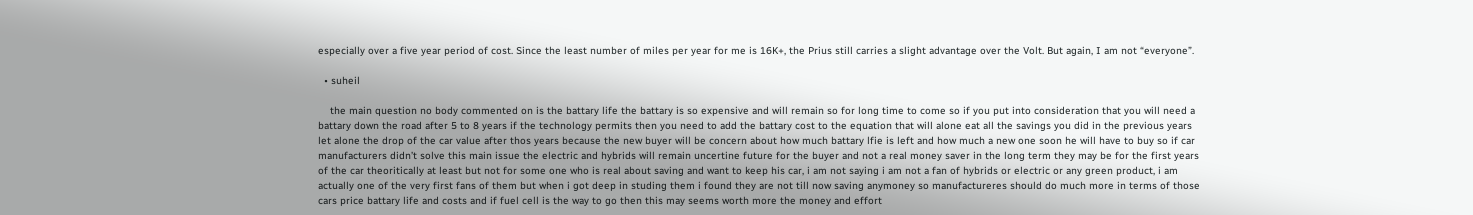especially over a five year period of cost. Since the least number of miles per year for me is 16K+, the Prius still carries a slight advantage over the Volt. But again, I am not “everyone”.

  • suheil

    the main question no body commented on is the battary life the battary is so expensive and will remain so for long time to come so if you put into consideration that you will need a battary down the road after 5 to 8 years if the technology permits then you need to add the battary cost to the equation that will alone eat all the savings you did in the previous years let alone the drop of the car value after thos years because the new buyer will be concern about how much battary lfie is left and how much a new one soon he will have to buy so if car manufacturers didn’t solve this main issue the electric and hybrids will remain uncertine future for the buyer and not a real money saver in the long term they may be for the first years of the car theoritically at least but not for some one who is real about saving and want to keep his car, i am not saying i am not a fan of hybrids or electric or any green product, i am actually one of the very first fans of them but when i got deep in studing them i found they are not till now saving anymoney so manufactureres should do much more in terms of those cars price battary life and costs and if fuel cell is the way to go then this may seems worth more the money and effort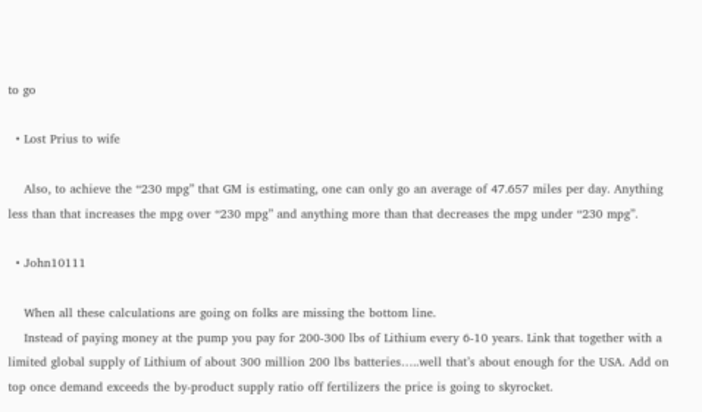to go

  • Lost Prius to wife

    Also, to achieve the “230 mpg” that GM is estimating, one can only go an average of 47.657 miles per day. Anything less than that increases the mpg over “230 mpg” and anything more than that decreases the mpg under “230 mpg”.

  • John10111

    When all these calculations are going on folks are missing the bottom line.
    Instead of paying money at the pump you pay for 200-300 lbs of Lithium every 6-10 years. Link that together with a limited global supply of Lithium of about 300 million 200 lbs batteries…..well that’s about enough for the USA. Add on top once demand exceeds the by-product supply ratio off fertilizers the price is going to skyrocket.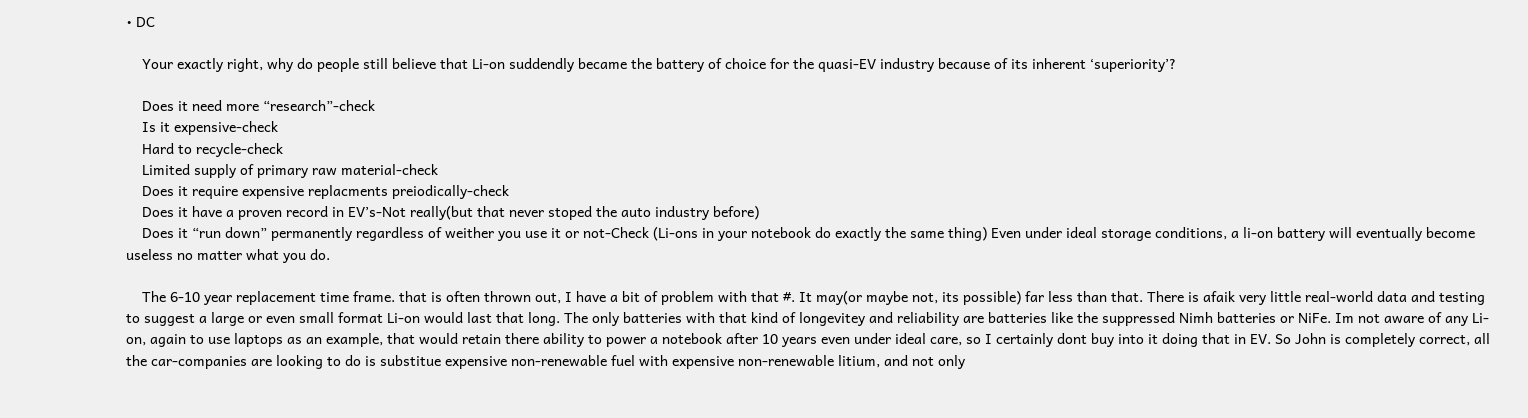• DC

    Your exactly right, why do people still believe that Li-on suddendly became the battery of choice for the quasi-EV industry because of its inherent ‘superiority’?

    Does it need more “research”-check
    Is it expensive-check
    Hard to recycle-check
    Limited supply of primary raw material-check
    Does it require expensive replacments preiodically-check
    Does it have a proven record in EV’s-Not really(but that never stoped the auto industry before)
    Does it “run down” permanently regardless of weither you use it or not-Check (Li-ons in your notebook do exactly the same thing) Even under ideal storage conditions, a li-on battery will eventually become useless no matter what you do.

    The 6-10 year replacement time frame. that is often thrown out, I have a bit of problem with that #. It may(or maybe not, its possible) far less than that. There is afaik very little real-world data and testing to suggest a large or even small format Li-on would last that long. The only batteries with that kind of longevitey and reliability are batteries like the suppressed Nimh batteries or NiFe. Im not aware of any Li-on, again to use laptops as an example, that would retain there ability to power a notebook after 10 years even under ideal care, so I certainly dont buy into it doing that in EV. So John is completely correct, all the car-companies are looking to do is substitue expensive non-renewable fuel with expensive non-renewable litium, and not only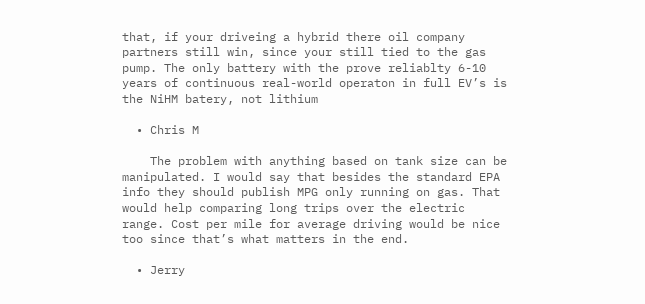that, if your driveing a hybrid there oil company partners still win, since your still tied to the gas pump. The only battery with the prove reliablty 6-10 years of continuous real-world operaton in full EV’s is the NiHM batery, not lithium

  • Chris M

    The problem with anything based on tank size can be manipulated. I would say that besides the standard EPA info they should publish MPG only running on gas. That would help comparing long trips over the electric range. Cost per mile for average driving would be nice too since that’s what matters in the end.

  • Jerry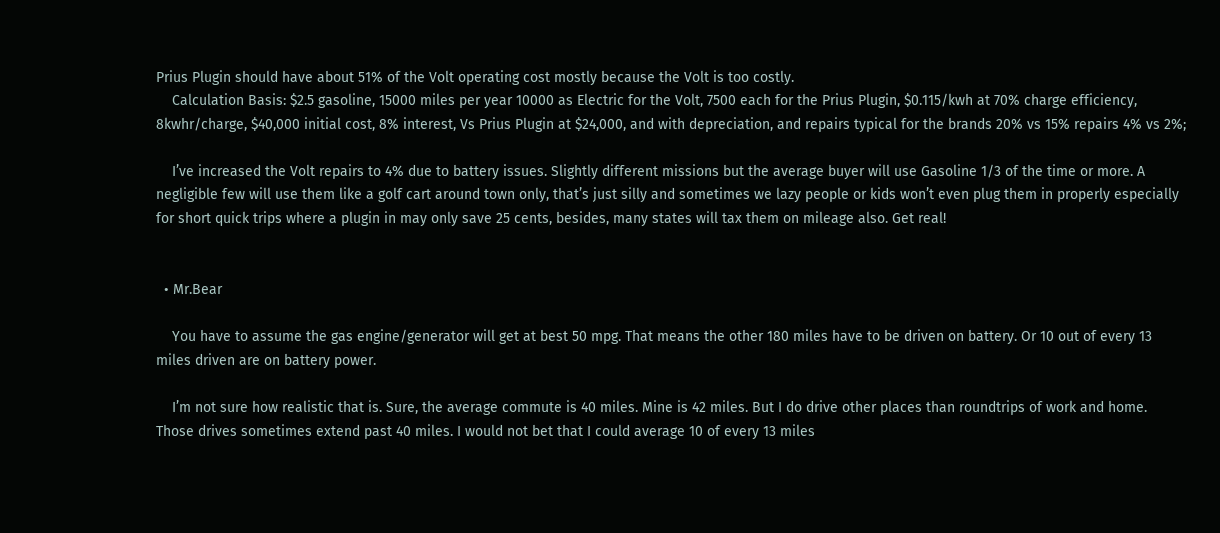Prius Plugin should have about 51% of the Volt operating cost mostly because the Volt is too costly.
    Calculation Basis: $2.5 gasoline, 15000 miles per year 10000 as Electric for the Volt, 7500 each for the Prius Plugin, $0.115/kwh at 70% charge efficiency, 8kwhr/charge, $40,000 initial cost, 8% interest, Vs Prius Plugin at $24,000, and with depreciation, and repairs typical for the brands 20% vs 15% repairs 4% vs 2%;

    I’ve increased the Volt repairs to 4% due to battery issues. Slightly different missions but the average buyer will use Gasoline 1/3 of the time or more. A negligible few will use them like a golf cart around town only, that’s just silly and sometimes we lazy people or kids won’t even plug them in properly especially for short quick trips where a plugin in may only save 25 cents, besides, many states will tax them on mileage also. Get real!


  • Mr.Bear

    You have to assume the gas engine/generator will get at best 50 mpg. That means the other 180 miles have to be driven on battery. Or 10 out of every 13 miles driven are on battery power.

    I’m not sure how realistic that is. Sure, the average commute is 40 miles. Mine is 42 miles. But I do drive other places than roundtrips of work and home. Those drives sometimes extend past 40 miles. I would not bet that I could average 10 of every 13 miles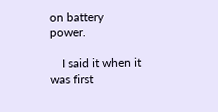on battery power.

    I said it when it was first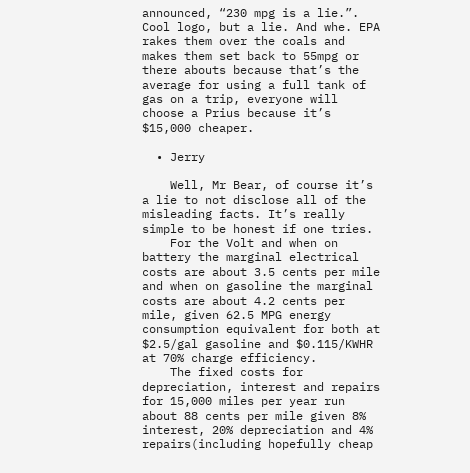announced, “230 mpg is a lie.”. Cool logo, but a lie. And whe. EPA rakes them over the coals and makes them set back to 55mpg or there abouts because that’s the average for using a full tank of gas on a trip, everyone will choose a Prius because it’s $15,000 cheaper.

  • Jerry

    Well, Mr Bear, of course it’s a lie to not disclose all of the misleading facts. It’s really simple to be honest if one tries.
    For the Volt and when on battery the marginal electrical costs are about 3.5 cents per mile and when on gasoline the marginal costs are about 4.2 cents per mile, given 62.5 MPG energy consumption equivalent for both at $2.5/gal gasoline and $0.115/KWHR at 70% charge efficiency.
    The fixed costs for depreciation, interest and repairs for 15,000 miles per year run about 88 cents per mile given 8% interest, 20% depreciation and 4% repairs(including hopefully cheap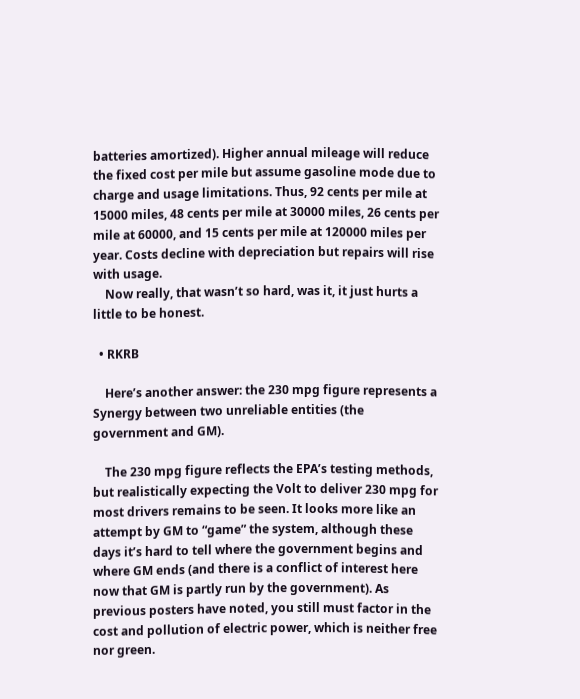batteries amortized). Higher annual mileage will reduce the fixed cost per mile but assume gasoline mode due to charge and usage limitations. Thus, 92 cents per mile at 15000 miles, 48 cents per mile at 30000 miles, 26 cents per mile at 60000, and 15 cents per mile at 120000 miles per year. Costs decline with depreciation but repairs will rise with usage.
    Now really, that wasn’t so hard, was it, it just hurts a little to be honest.

  • RKRB

    Here’s another answer: the 230 mpg figure represents a Synergy between two unreliable entities (the government and GM).

    The 230 mpg figure reflects the EPA’s testing methods, but realistically expecting the Volt to deliver 230 mpg for most drivers remains to be seen. It looks more like an attempt by GM to “game” the system, although these days it’s hard to tell where the government begins and where GM ends (and there is a conflict of interest here now that GM is partly run by the government). As previous posters have noted, you still must factor in the cost and pollution of electric power, which is neither free nor green.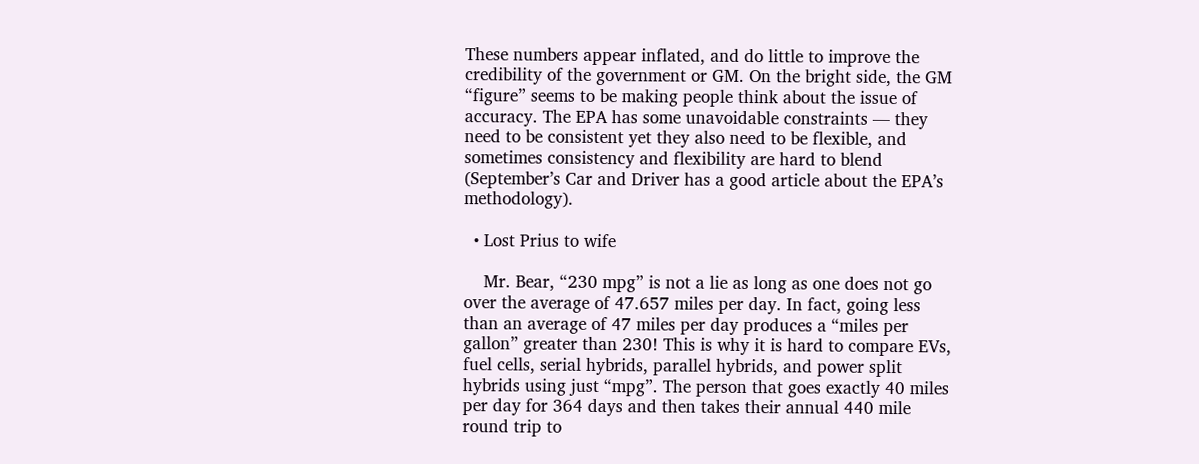These numbers appear inflated, and do little to improve the credibility of the government or GM. On the bright side, the GM “figure” seems to be making people think about the issue of accuracy. The EPA has some unavoidable constraints — they need to be consistent yet they also need to be flexible, and sometimes consistency and flexibility are hard to blend (September’s Car and Driver has a good article about the EPA’s methodology).

  • Lost Prius to wife

    Mr. Bear, “230 mpg” is not a lie as long as one does not go over the average of 47.657 miles per day. In fact, going less than an average of 47 miles per day produces a “miles per gallon” greater than 230! This is why it is hard to compare EVs, fuel cells, serial hybrids, parallel hybrids, and power split hybrids using just “mpg”. The person that goes exactly 40 miles per day for 364 days and then takes their annual 440 mile round trip to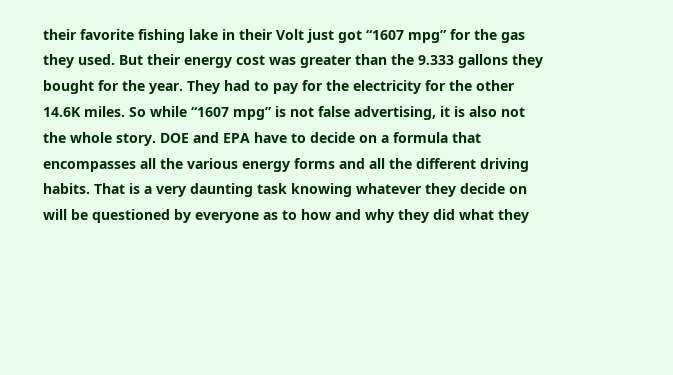their favorite fishing lake in their Volt just got “1607 mpg” for the gas they used. But their energy cost was greater than the 9.333 gallons they bought for the year. They had to pay for the electricity for the other 14.6K miles. So while “1607 mpg” is not false advertising, it is also not the whole story. DOE and EPA have to decide on a formula that encompasses all the various energy forms and all the different driving habits. That is a very daunting task knowing whatever they decide on will be questioned by everyone as to how and why they did what they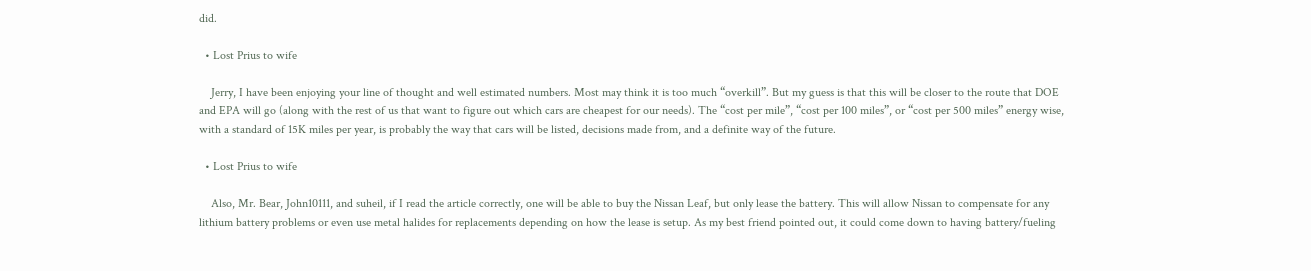did.

  • Lost Prius to wife

    Jerry, I have been enjoying your line of thought and well estimated numbers. Most may think it is too much “overkill”. But my guess is that this will be closer to the route that DOE and EPA will go (along with the rest of us that want to figure out which cars are cheapest for our needs). The “cost per mile”, “cost per 100 miles”, or “cost per 500 miles” energy wise, with a standard of 15K miles per year, is probably the way that cars will be listed, decisions made from, and a definite way of the future.

  • Lost Prius to wife

    Also, Mr. Bear, John10111, and suheil, if I read the article correctly, one will be able to buy the Nissan Leaf, but only lease the battery. This will allow Nissan to compensate for any lithium battery problems or even use metal halides for replacements depending on how the lease is setup. As my best friend pointed out, it could come down to having battery/fueling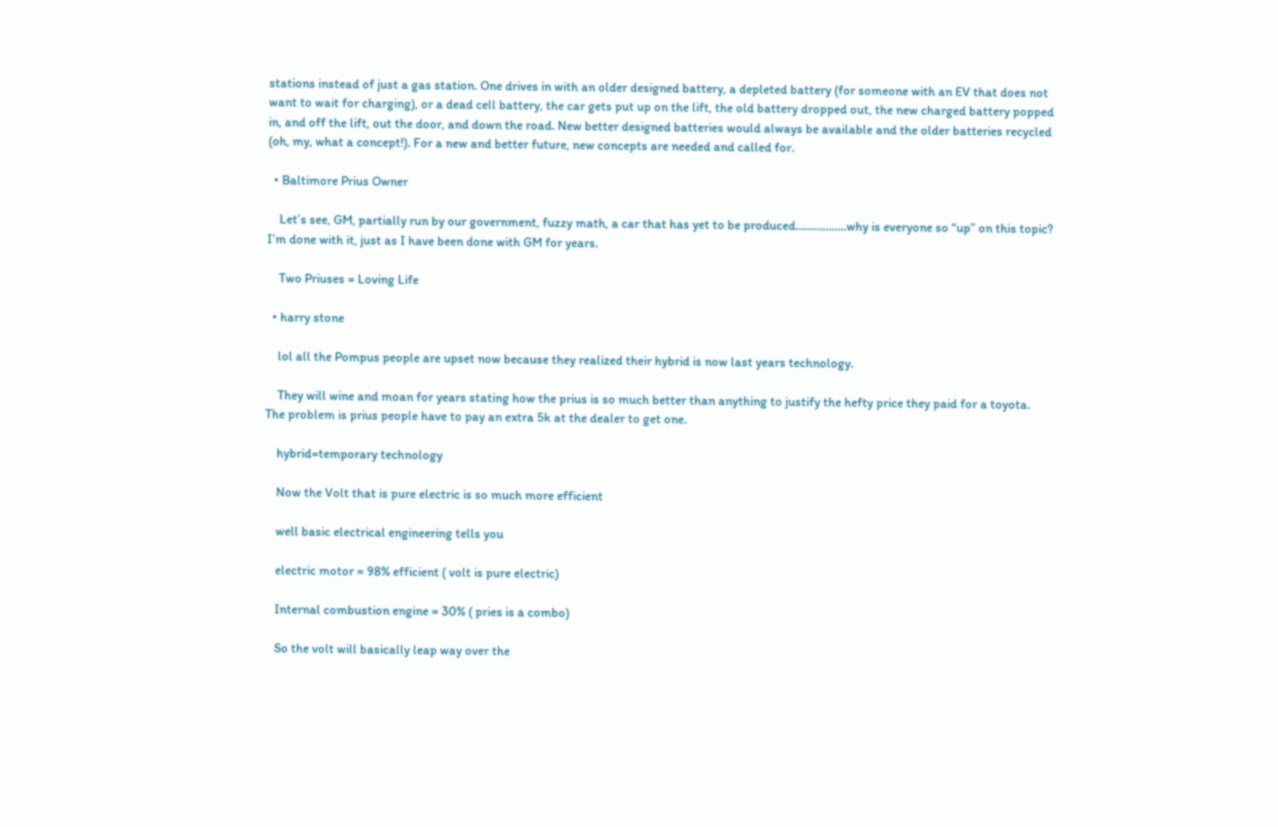stations instead of just a gas station. One drives in with an older designed battery, a depleted battery (for someone with an EV that does not want to wait for charging), or a dead cell battery, the car gets put up on the lift, the old battery dropped out, the new charged battery popped in, and off the lift, out the door, and down the road. New better designed batteries would always be available and the older batteries recycled (oh, my, what a concept!). For a new and better future, new concepts are needed and called for.

  • Baltimore Prius Owner

    Let’s see, GM, partially run by our government, fuzzy math, a car that has yet to be produced……………..why is everyone so “up” on this topic? I’m done with it, just as I have been done with GM for years.

    Two Priuses = Loving Life

  • harry stone

    lol all the Pompus people are upset now because they realized their hybrid is now last years technology.

    They will wine and moan for years stating how the prius is so much better than anything to justify the hefty price they paid for a toyota. The problem is prius people have to pay an extra 5k at the dealer to get one.

    hybrid=temporary technology

    Now the Volt that is pure electric is so much more efficient

    well basic electrical engineering tells you

    electric motor = 98% efficient ( volt is pure electric)

    Internal combustion engine = 30% ( pries is a combo)

    So the volt will basically leap way over the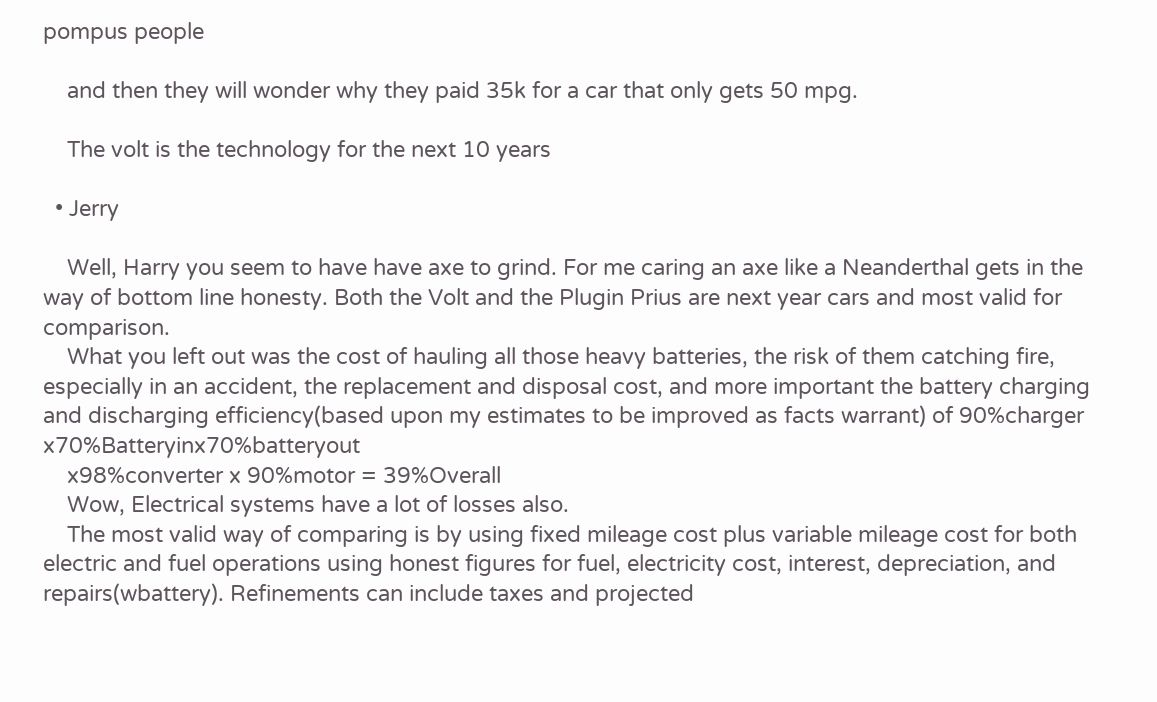pompus people

    and then they will wonder why they paid 35k for a car that only gets 50 mpg.

    The volt is the technology for the next 10 years

  • Jerry

    Well, Harry you seem to have have axe to grind. For me caring an axe like a Neanderthal gets in the way of bottom line honesty. Both the Volt and the Plugin Prius are next year cars and most valid for comparison.
    What you left out was the cost of hauling all those heavy batteries, the risk of them catching fire, especially in an accident, the replacement and disposal cost, and more important the battery charging and discharging efficiency(based upon my estimates to be improved as facts warrant) of 90%charger x70%Batteryinx70%batteryout
    x98%converter x 90%motor = 39%Overall
    Wow, Electrical systems have a lot of losses also.
    The most valid way of comparing is by using fixed mileage cost plus variable mileage cost for both electric and fuel operations using honest figures for fuel, electricity cost, interest, depreciation, and repairs(wbattery). Refinements can include taxes and projected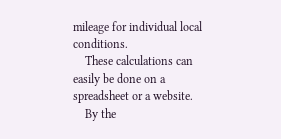mileage for individual local conditions.
    These calculations can easily be done on a spreadsheet or a website.
    By the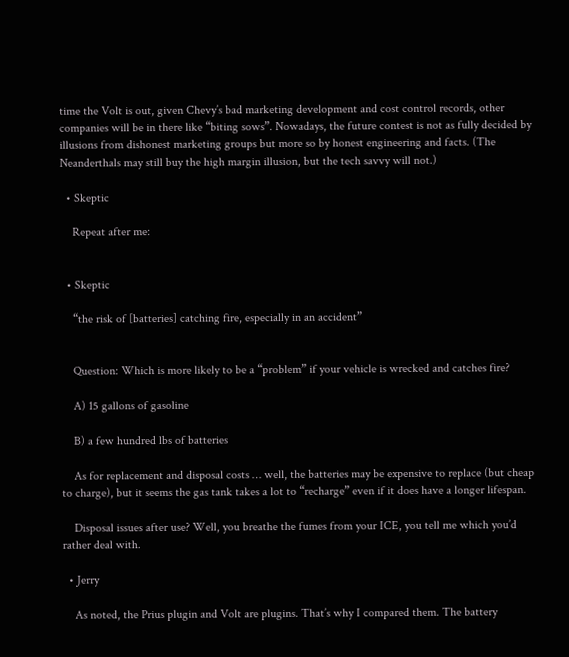time the Volt is out, given Chevy’s bad marketing development and cost control records, other companies will be in there like “biting sows”. Nowadays, the future contest is not as fully decided by illusions from dishonest marketing groups but more so by honest engineering and facts. (The Neanderthals may still buy the high margin illusion, but the tech savvy will not.)

  • Skeptic

    Repeat after me:


  • Skeptic

    “the risk of [batteries] catching fire, especially in an accident”


    Question: Which is more likely to be a “problem” if your vehicle is wrecked and catches fire?

    A) 15 gallons of gasoline

    B) a few hundred lbs of batteries

    As for replacement and disposal costs … well, the batteries may be expensive to replace (but cheap to charge), but it seems the gas tank takes a lot to “recharge” even if it does have a longer lifespan.

    Disposal issues after use? Well, you breathe the fumes from your ICE, you tell me which you’d rather deal with.

  • Jerry

    As noted, the Prius plugin and Volt are plugins. That’s why I compared them. The battery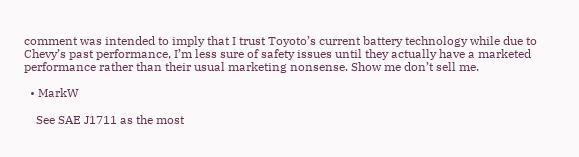comment was intended to imply that I trust Toyoto’s current battery technology while due to Chevy’s past performance, I’m less sure of safety issues until they actually have a marketed performance rather than their usual marketing nonsense. Show me don’t sell me.

  • MarkW

    See SAE J1711 as the most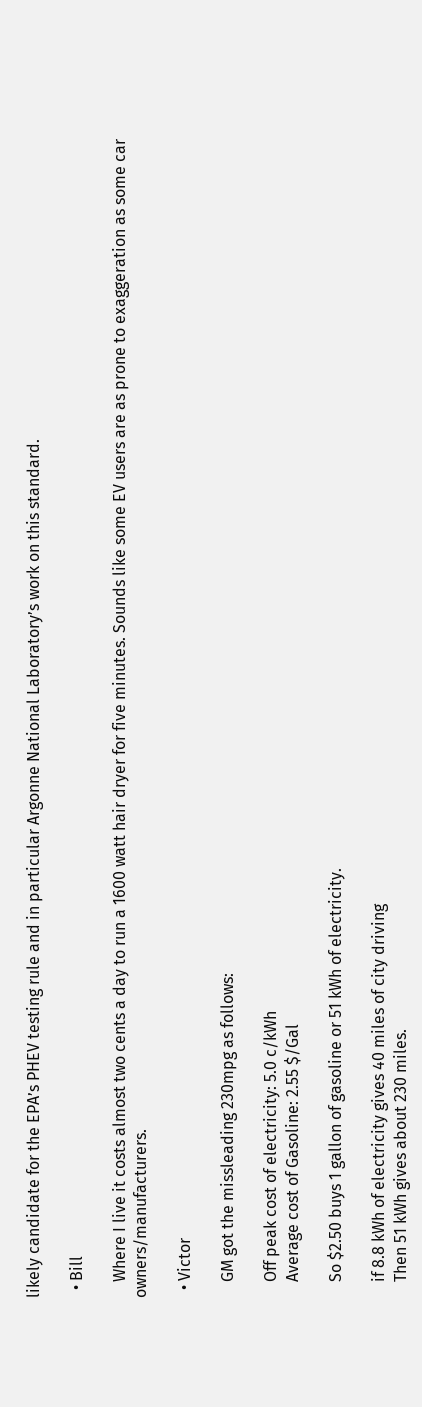likely candidate for the EPA’s PHEV testing rule and in particular Argonne National Laboratory’s work on this standard.

  • Bill

    Where I live it costs almost two cents a day to run a 1600 watt hair dryer for five minutes. Sounds like some EV users are as prone to exaggeration as some car owners/manufacturers.

  • Victor

    GM got the missleading 230mpg as follows:

    Off peak cost of electricity: 5.0 c/kWh
    Average cost of Gasoline: 2.55 $/Gal

    So $2.50 buys 1 gallon of gasoline or 51 kWh of electricity.

    if 8.8 kWh of electricity gives 40 miles of city driving
    Then 51 kWh gives about 230 miles.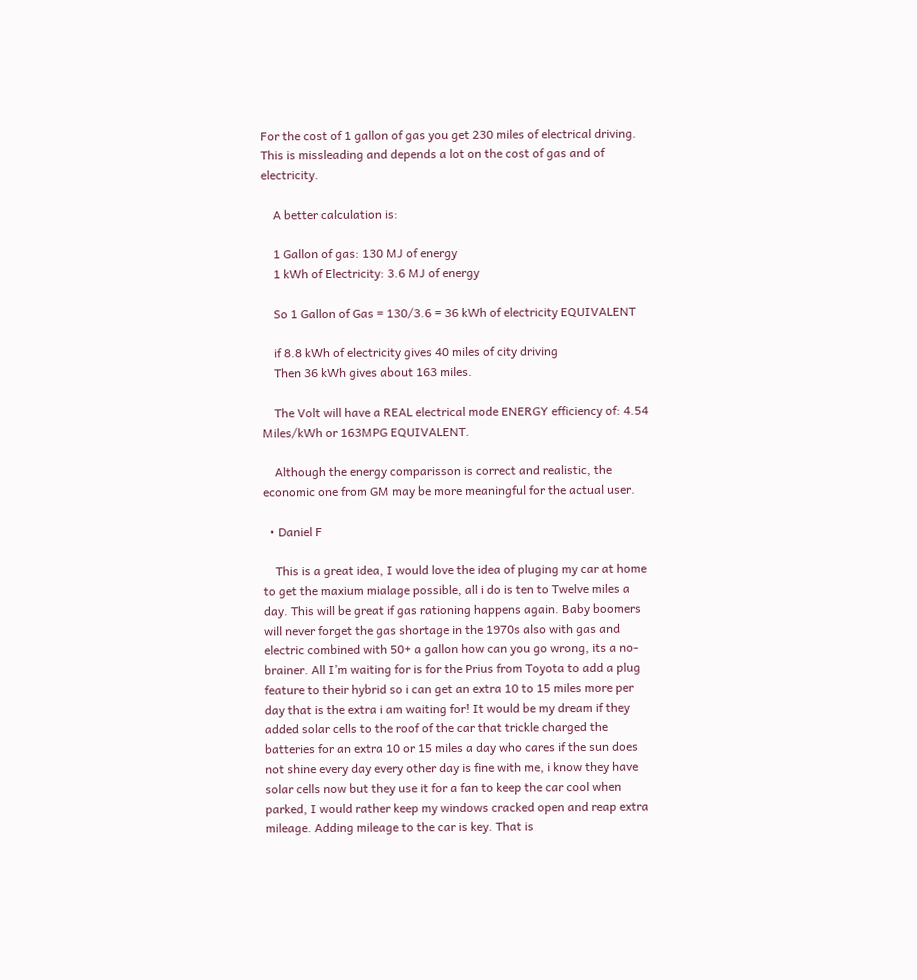For the cost of 1 gallon of gas you get 230 miles of electrical driving. This is missleading and depends a lot on the cost of gas and of electricity.

    A better calculation is:

    1 Gallon of gas: 130 MJ of energy
    1 kWh of Electricity: 3.6 MJ of energy

    So 1 Gallon of Gas = 130/3.6 = 36 kWh of electricity EQUIVALENT

    if 8.8 kWh of electricity gives 40 miles of city driving
    Then 36 kWh gives about 163 miles.

    The Volt will have a REAL electrical mode ENERGY efficiency of: 4.54 Miles/kWh or 163MPG EQUIVALENT.

    Although the energy comparisson is correct and realistic, the economic one from GM may be more meaningful for the actual user.

  • Daniel F

    This is a great idea, I would love the idea of pluging my car at home to get the maxium mialage possible, all i do is ten to Twelve miles a day. This will be great if gas rationing happens again. Baby boomers will never forget the gas shortage in the 1970s also with gas and electric combined with 50+ a gallon how can you go wrong, its a no-brainer. All I’m waiting for is for the Prius from Toyota to add a plug feature to their hybrid so i can get an extra 10 to 15 miles more per day that is the extra i am waiting for! It would be my dream if they added solar cells to the roof of the car that trickle charged the batteries for an extra 10 or 15 miles a day who cares if the sun does not shine every day every other day is fine with me, i know they have solar cells now but they use it for a fan to keep the car cool when parked, I would rather keep my windows cracked open and reap extra mileage. Adding mileage to the car is key. That is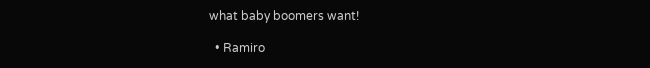what baby boomers want!

  • Ramiro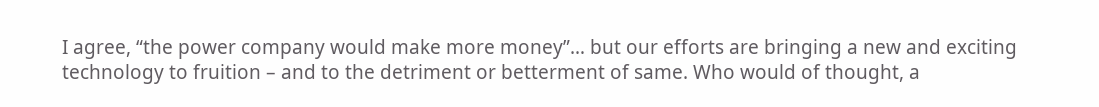I agree, “the power company would make more money”… but our efforts are bringing a new and exciting technology to fruition – and to the detriment or betterment of same. Who would of thought, a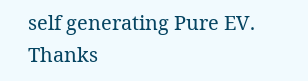self generating Pure EV. Thanks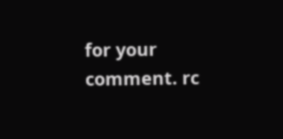for your comment. rc